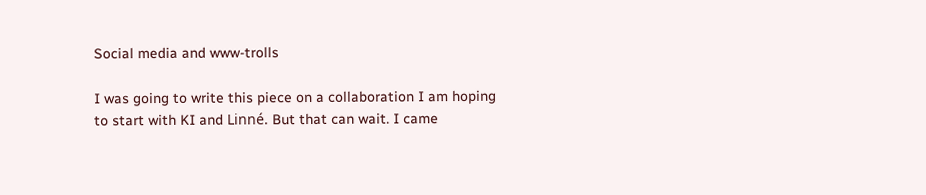Social media and www-trolls

I was going to write this piece on a collaboration I am hoping to start with KI and Linné. But that can wait. I came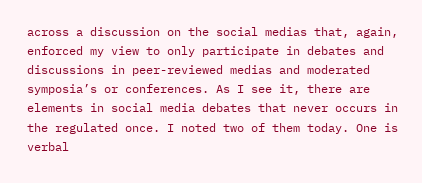across a discussion on the social medias that, again, enforced my view to only participate in debates and discussions in peer-reviewed medias and moderated symposia’s or conferences. As I see it, there are elements in social media debates that never occurs in the regulated once. I noted two of them today. One is verbal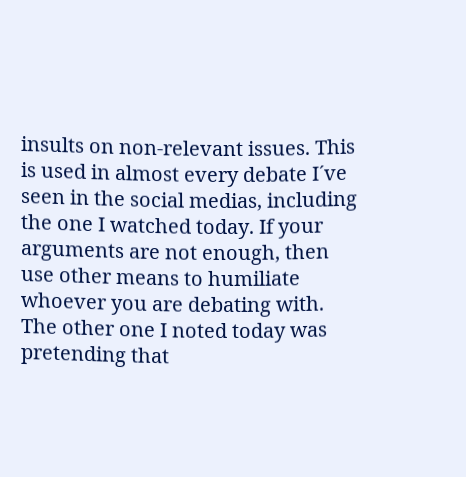insults on non-relevant issues. This is used in almost every debate I´ve seen in the social medias, including the one I watched today. If your arguments are not enough, then use other means to humiliate whoever you are debating with. The other one I noted today was pretending that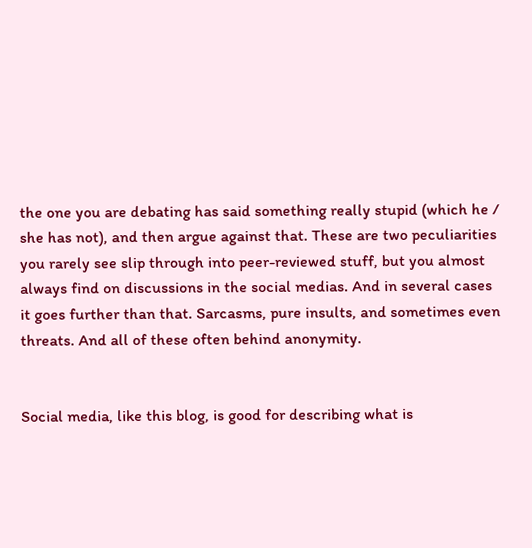the one you are debating has said something really stupid (which he / she has not), and then argue against that. These are two peculiarities you rarely see slip through into peer-reviewed stuff, but you almost always find on discussions in the social medias. And in several cases it goes further than that. Sarcasms, pure insults, and sometimes even threats. And all of these often behind anonymity.


Social media, like this blog, is good for describing what is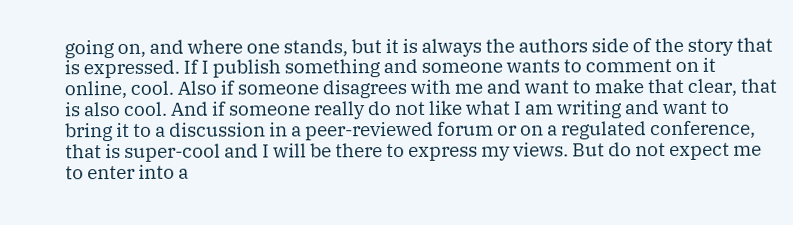going on, and where one stands, but it is always the authors side of the story that is expressed. If I publish something and someone wants to comment on it online, cool. Also if someone disagrees with me and want to make that clear, that is also cool. And if someone really do not like what I am writing and want to bring it to a discussion in a peer-reviewed forum or on a regulated conference, that is super-cool and I will be there to express my views. But do not expect me to enter into a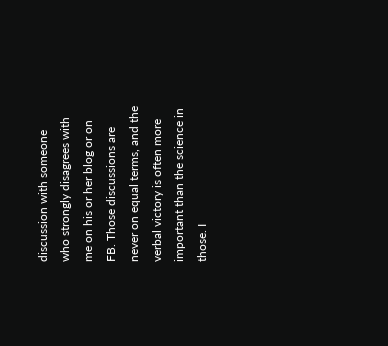discussion with someone who strongly disagrees with me on his or her blog or on FB. Those discussions are never on equal terms, and the verbal victory is often more important than the science in those. I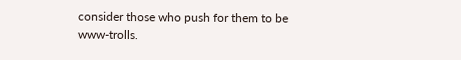consider those who push for them to be www-trolls.